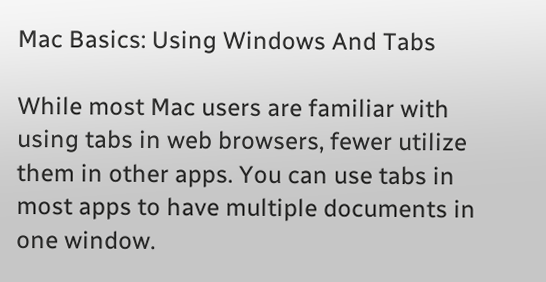Mac Basics: Using Windows And Tabs

While most Mac users are familiar with using tabs in web browsers, fewer utilize them in other apps. You can use tabs in most apps to have multiple documents in one window.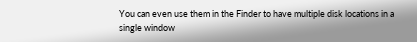You can even use them in the Finder to have multiple disk locations in a single window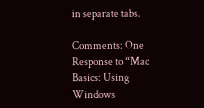in separate tabs.

Comments: One Response to “Mac Basics: Using Windows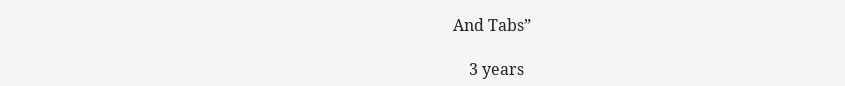And Tabs”

    3 years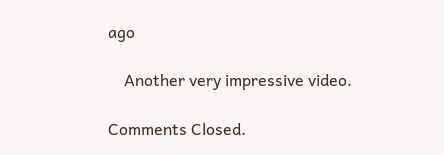ago

    Another very impressive video.

Comments Closed.